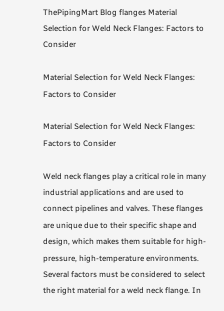ThePipingMart Blog flanges Material Selection for Weld Neck Flanges: Factors to Consider

Material Selection for Weld Neck Flanges: Factors to Consider

Material Selection for Weld Neck Flanges: Factors to Consider

Weld neck flanges play a critical role in many industrial applications and are used to connect pipelines and valves. These flanges are unique due to their specific shape and design, which makes them suitable for high-pressure, high-temperature environments. Several factors must be considered to select the right material for a weld neck flange. In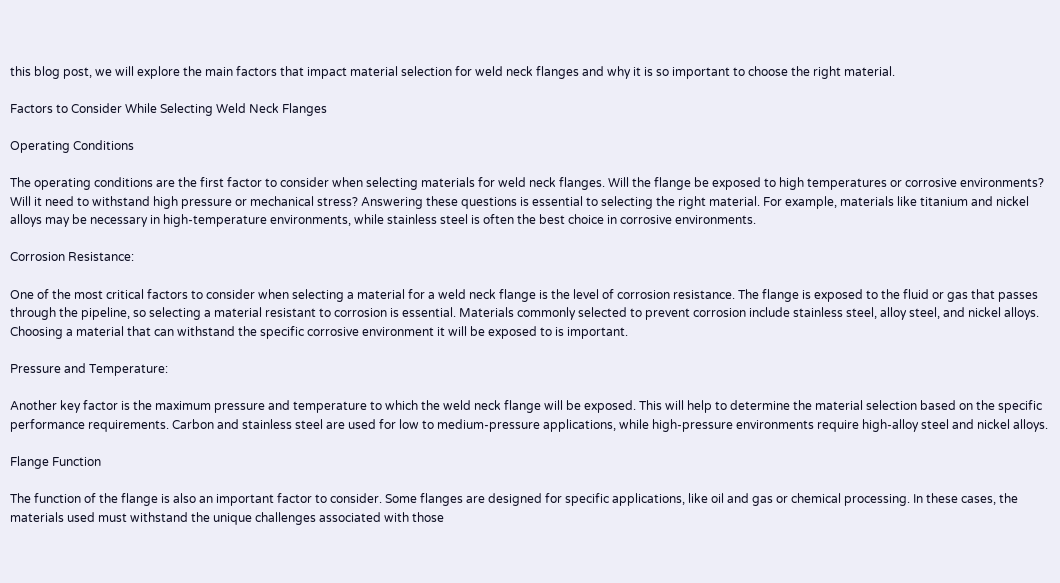this blog post, we will explore the main factors that impact material selection for weld neck flanges and why it is so important to choose the right material.

Factors to Consider While Selecting Weld Neck Flanges

Operating Conditions

The operating conditions are the first factor to consider when selecting materials for weld neck flanges. Will the flange be exposed to high temperatures or corrosive environments? Will it need to withstand high pressure or mechanical stress? Answering these questions is essential to selecting the right material. For example, materials like titanium and nickel alloys may be necessary in high-temperature environments, while stainless steel is often the best choice in corrosive environments.

Corrosion Resistance:

One of the most critical factors to consider when selecting a material for a weld neck flange is the level of corrosion resistance. The flange is exposed to the fluid or gas that passes through the pipeline, so selecting a material resistant to corrosion is essential. Materials commonly selected to prevent corrosion include stainless steel, alloy steel, and nickel alloys. Choosing a material that can withstand the specific corrosive environment it will be exposed to is important.

Pressure and Temperature:

Another key factor is the maximum pressure and temperature to which the weld neck flange will be exposed. This will help to determine the material selection based on the specific performance requirements. Carbon and stainless steel are used for low to medium-pressure applications, while high-pressure environments require high-alloy steel and nickel alloys.

Flange Function

The function of the flange is also an important factor to consider. Some flanges are designed for specific applications, like oil and gas or chemical processing. In these cases, the materials used must withstand the unique challenges associated with those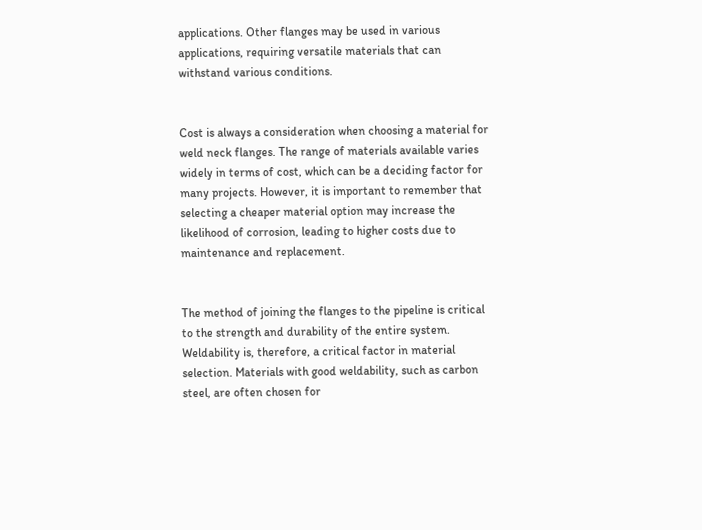applications. Other flanges may be used in various applications, requiring versatile materials that can withstand various conditions.


Cost is always a consideration when choosing a material for weld neck flanges. The range of materials available varies widely in terms of cost, which can be a deciding factor for many projects. However, it is important to remember that selecting a cheaper material option may increase the likelihood of corrosion, leading to higher costs due to maintenance and replacement.


The method of joining the flanges to the pipeline is critical to the strength and durability of the entire system. Weldability is, therefore, a critical factor in material selection. Materials with good weldability, such as carbon steel, are often chosen for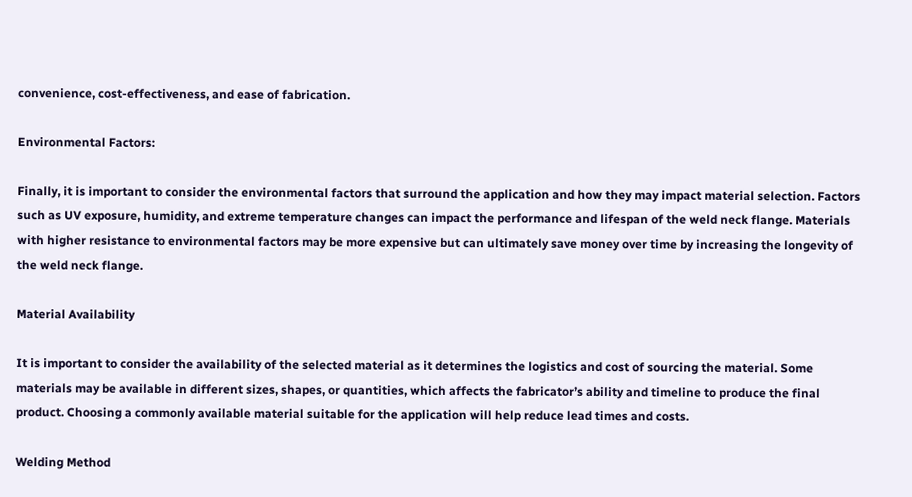convenience, cost-effectiveness, and ease of fabrication.

Environmental Factors:

Finally, it is important to consider the environmental factors that surround the application and how they may impact material selection. Factors such as UV exposure, humidity, and extreme temperature changes can impact the performance and lifespan of the weld neck flange. Materials with higher resistance to environmental factors may be more expensive but can ultimately save money over time by increasing the longevity of the weld neck flange.

Material Availability

It is important to consider the availability of the selected material as it determines the logistics and cost of sourcing the material. Some materials may be available in different sizes, shapes, or quantities, which affects the fabricator’s ability and timeline to produce the final product. Choosing a commonly available material suitable for the application will help reduce lead times and costs.

Welding Method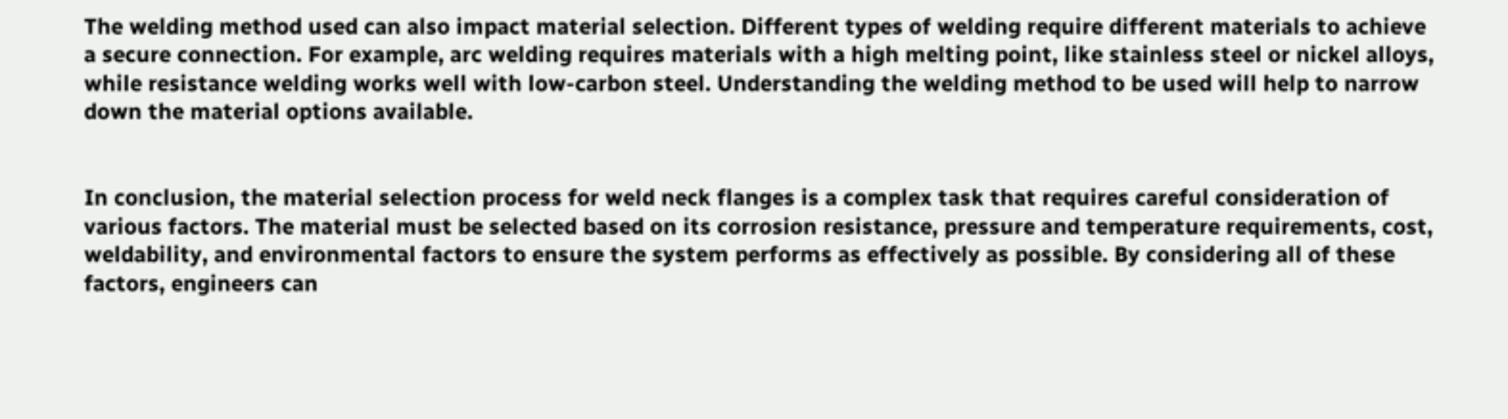The welding method used can also impact material selection. Different types of welding require different materials to achieve a secure connection. For example, arc welding requires materials with a high melting point, like stainless steel or nickel alloys, while resistance welding works well with low-carbon steel. Understanding the welding method to be used will help to narrow down the material options available.


In conclusion, the material selection process for weld neck flanges is a complex task that requires careful consideration of various factors. The material must be selected based on its corrosion resistance, pressure and temperature requirements, cost, weldability, and environmental factors to ensure the system performs as effectively as possible. By considering all of these factors, engineers can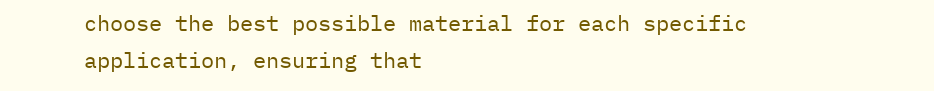choose the best possible material for each specific application, ensuring that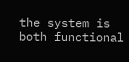the system is both functional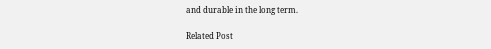and durable in the long term.

Related Post